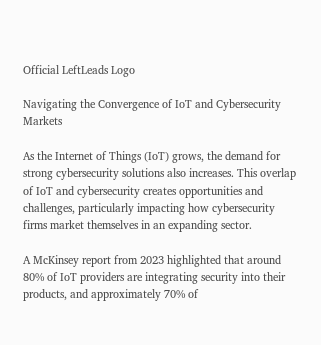Official LeftLeads Logo

Navigating the Convergence of IoT and Cybersecurity Markets

As the Internet of Things (IoT) grows, the demand for strong cybersecurity solutions also increases. This overlap of IoT and cybersecurity creates opportunities and challenges, particularly impacting how cybersecurity firms market themselves in an expanding sector.

A McKinsey report from 2023 highlighted that around 80% of IoT providers are integrating security into their products, and approximately 70% of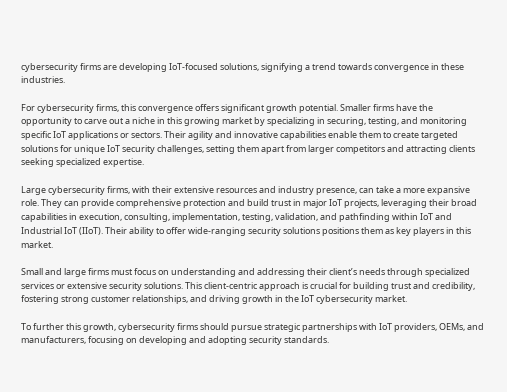cybersecurity firms are developing IoT-focused solutions, signifying a trend towards convergence in these industries.

For cybersecurity firms, this convergence offers significant growth potential. Smaller firms have the opportunity to carve out a niche in this growing market by specializing in securing, testing, and monitoring specific IoT applications or sectors. Their agility and innovative capabilities enable them to create targeted solutions for unique IoT security challenges, setting them apart from larger competitors and attracting clients seeking specialized expertise.

Large cybersecurity firms, with their extensive resources and industry presence, can take a more expansive role. They can provide comprehensive protection and build trust in major IoT projects, leveraging their broad capabilities in execution, consulting, implementation, testing, validation, and pathfinding within IoT and Industrial IoT (IIoT). Their ability to offer wide-ranging security solutions positions them as key players in this market.

Small and large firms must focus on understanding and addressing their client’s needs through specialized services or extensive security solutions. This client-centric approach is crucial for building trust and credibility, fostering strong customer relationships, and driving growth in the IoT cybersecurity market.

To further this growth, cybersecurity firms should pursue strategic partnerships with IoT providers, OEMs, and manufacturers, focusing on developing and adopting security standards.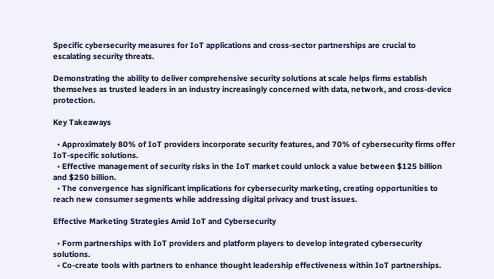Specific cybersecurity measures for IoT applications and cross-sector partnerships are crucial to escalating security threats.

Demonstrating the ability to deliver comprehensive security solutions at scale helps firms establish themselves as trusted leaders in an industry increasingly concerned with data, network, and cross-device protection.

Key Takeaways

  • Approximately 80% of IoT providers incorporate security features, and 70% of cybersecurity firms offer IoT-specific solutions.
  • Effective management of security risks in the IoT market could unlock a value between $125 billion and $250 billion.
  • The convergence has significant implications for cybersecurity marketing, creating opportunities to reach new consumer segments while addressing digital privacy and trust issues.

Effective Marketing Strategies Amid IoT and Cybersecurity

  • Form partnerships with IoT providers and platform players to develop integrated cybersecurity solutions.
  • Co-create tools with partners to enhance thought leadership effectiveness within IoT partnerships.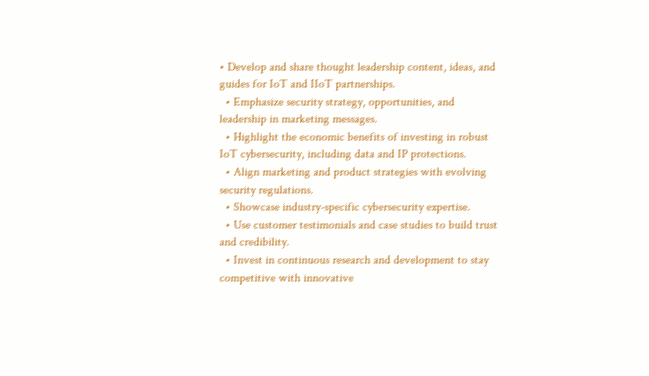• Develop and share thought leadership content, ideas, and guides for IoT and IIoT partnerships.
  • Emphasize security strategy, opportunities, and leadership in marketing messages.
  • Highlight the economic benefits of investing in robust IoT cybersecurity, including data and IP protections.
  • Align marketing and product strategies with evolving security regulations.
  • Showcase industry-specific cybersecurity expertise.
  • Use customer testimonials and case studies to build trust and credibility.
  • Invest in continuous research and development to stay competitive with innovative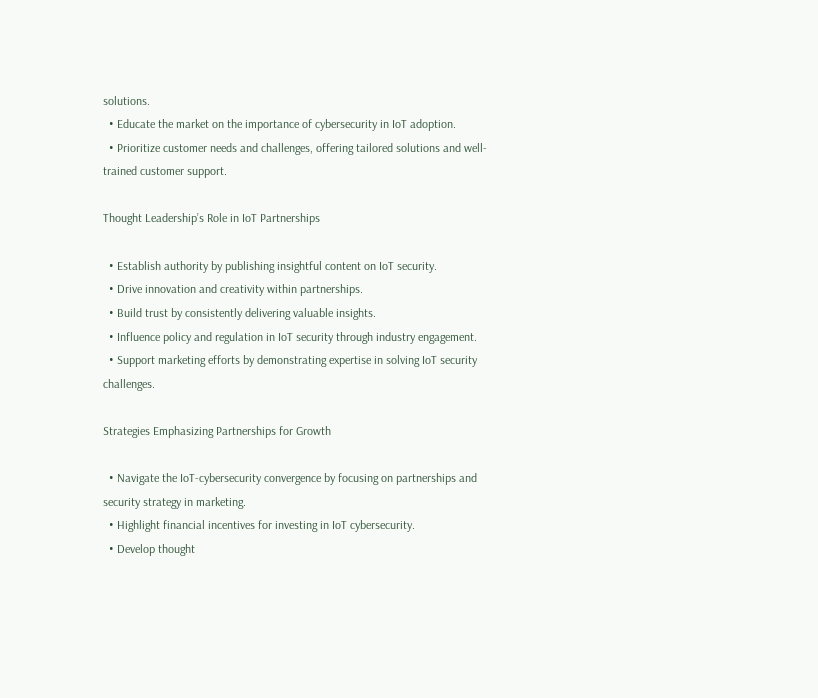solutions.
  • Educate the market on the importance of cybersecurity in IoT adoption.
  • Prioritize customer needs and challenges, offering tailored solutions and well-trained customer support.

Thought Leadership’s Role in IoT Partnerships

  • Establish authority by publishing insightful content on IoT security.
  • Drive innovation and creativity within partnerships.
  • Build trust by consistently delivering valuable insights.
  • Influence policy and regulation in IoT security through industry engagement.
  • Support marketing efforts by demonstrating expertise in solving IoT security challenges.

Strategies Emphasizing Partnerships for Growth

  • Navigate the IoT-cybersecurity convergence by focusing on partnerships and security strategy in marketing.
  • Highlight financial incentives for investing in IoT cybersecurity.
  • Develop thought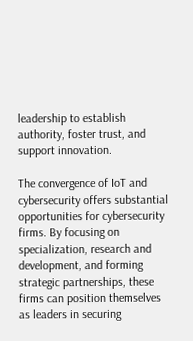leadership to establish authority, foster trust, and support innovation.

The convergence of IoT and cybersecurity offers substantial opportunities for cybersecurity firms. By focusing on specialization, research and development, and forming strategic partnerships, these firms can position themselves as leaders in securing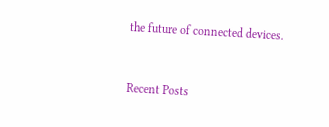the future of connected devices.


Recent Posts